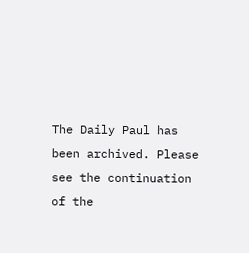The Daily Paul has been archived. Please see the continuation of the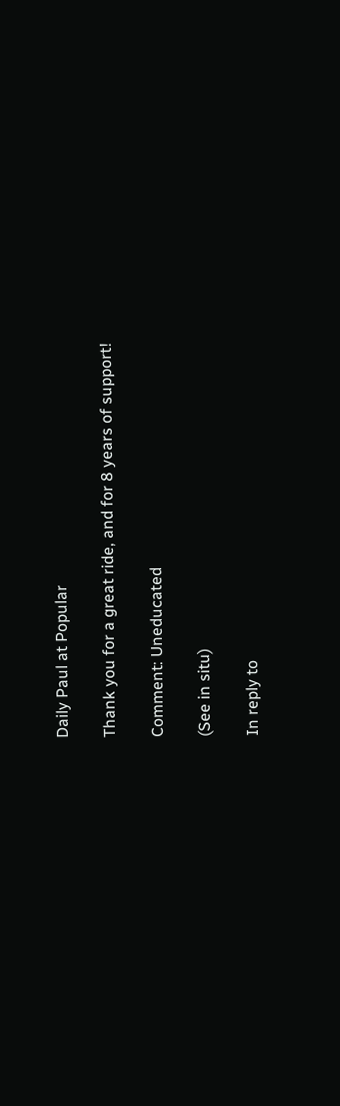Daily Paul at Popular

Thank you for a great ride, and for 8 years of support!

Comment: Uneducated

(See in situ)

In reply to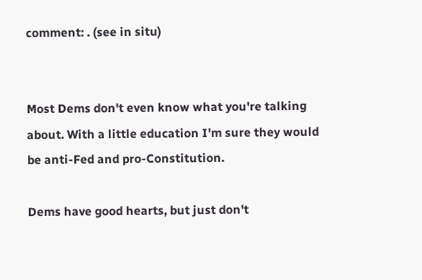comment: . (see in situ)


Most Dems don't even know what you're talking about. With a little education I'm sure they would be anti-Fed and pro-Constitution.

Dems have good hearts, but just don't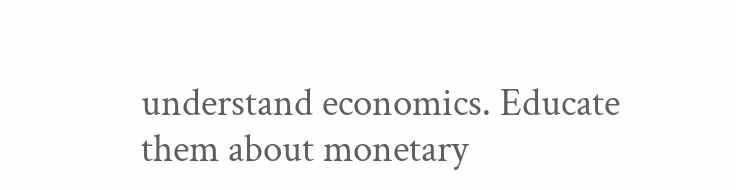understand economics. Educate them about monetary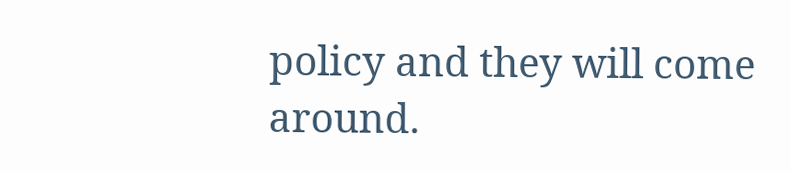policy and they will come around.